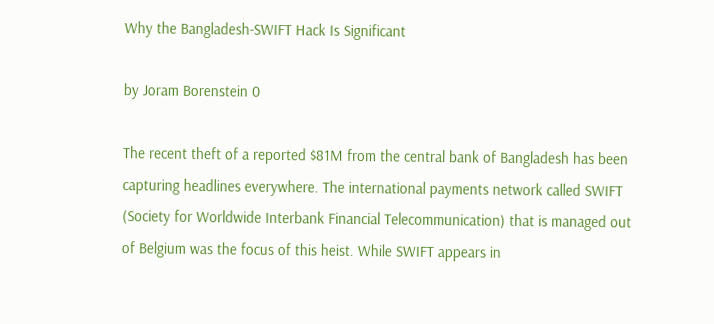Why the Bangladesh-SWIFT Hack Is Significant

by Joram Borenstein 0

The recent theft of a reported $81M from the central bank of Bangladesh has been capturing headlines everywhere. The international payments network called SWIFT (Society for Worldwide Interbank Financial Telecommunication) that is managed out of Belgium was the focus of this heist. While SWIFT appears in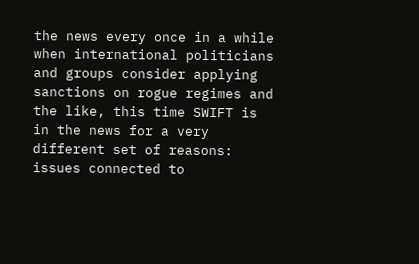the news every once in a while when international politicians and groups consider applying sanctions on rogue regimes and the like, this time SWIFT is in the news for a very different set of reasons: issues connected to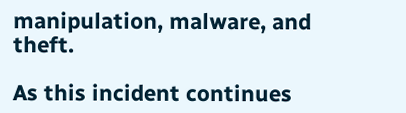manipulation, malware, and theft.

As this incident continues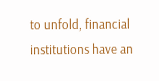to unfold, financial institutions have an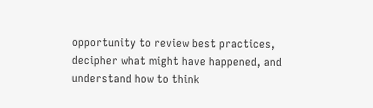opportunity to review best practices, decipher what might have happened, and understand how to think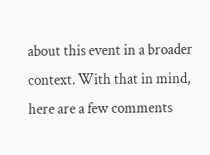about this event in a broader context. With that in mind, here are a few comments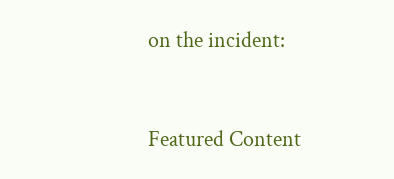on the incident:


Featured Content